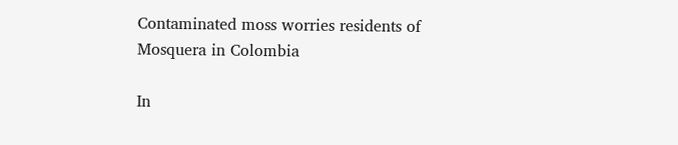Contaminated moss worries residents of Mosquera in Colombia

In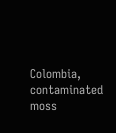Colombia, contaminated moss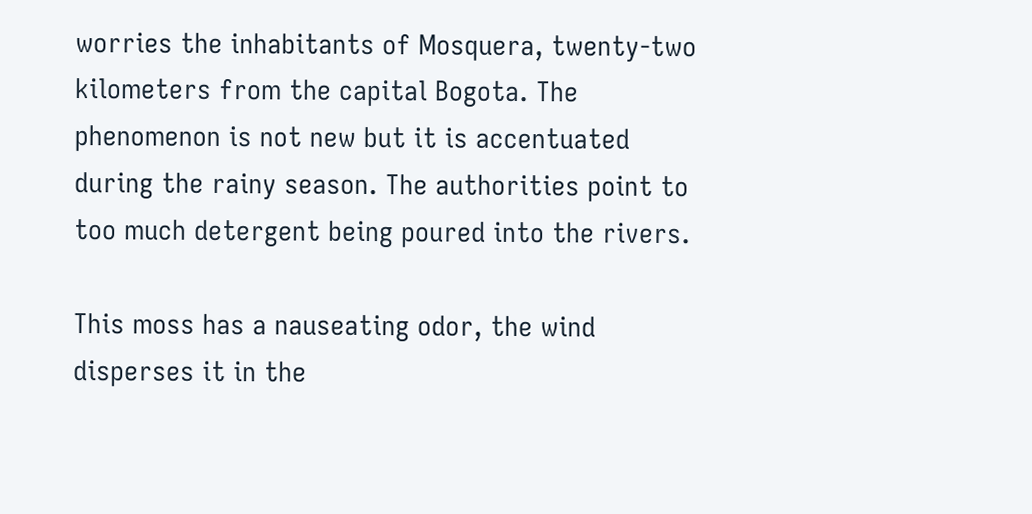worries the inhabitants of Mosquera, twenty-two kilometers from the capital Bogota. The phenomenon is not new but it is accentuated during the rainy season. The authorities point to too much detergent being poured into the rivers.

This moss has a nauseating odor, the wind disperses it in the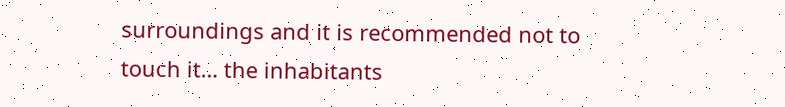surroundings and it is recommended not to touch it… the inhabitants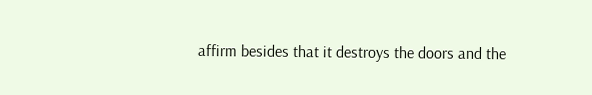affirm besides that it destroys the doors and the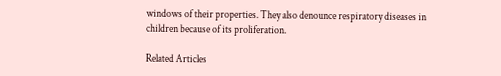windows of their properties. They also denounce respiratory diseases in children because of its proliferation.

Related Articles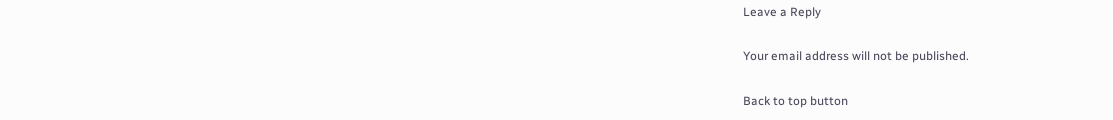Leave a Reply

Your email address will not be published.

Back to top button